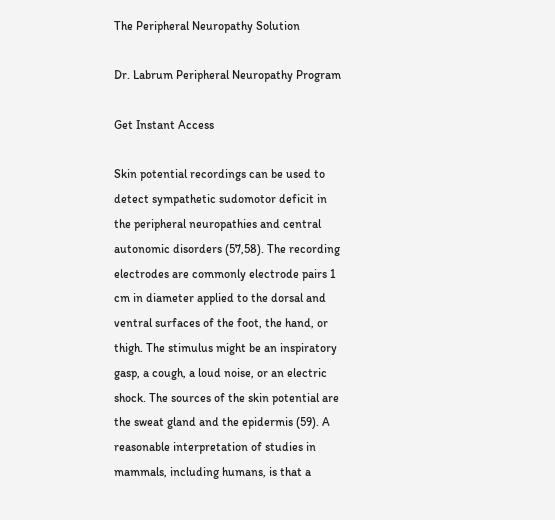The Peripheral Neuropathy Solution

Dr. Labrum Peripheral Neuropathy Program

Get Instant Access

Skin potential recordings can be used to detect sympathetic sudomotor deficit in the peripheral neuropathies and central autonomic disorders (57,58). The recording electrodes are commonly electrode pairs 1 cm in diameter applied to the dorsal and ventral surfaces of the foot, the hand, or thigh. The stimulus might be an inspiratory gasp, a cough, a loud noise, or an electric shock. The sources of the skin potential are the sweat gland and the epidermis (59). A reasonable interpretation of studies in mammals, including humans, is that a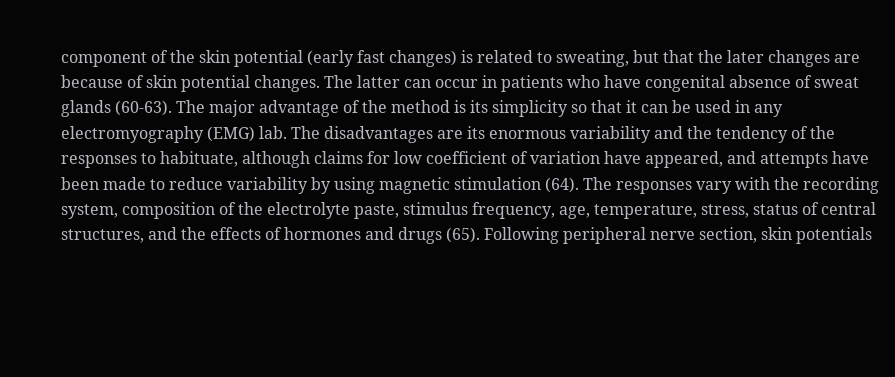component of the skin potential (early fast changes) is related to sweating, but that the later changes are because of skin potential changes. The latter can occur in patients who have congenital absence of sweat glands (60-63). The major advantage of the method is its simplicity so that it can be used in any electromyography (EMG) lab. The disadvantages are its enormous variability and the tendency of the responses to habituate, although claims for low coefficient of variation have appeared, and attempts have been made to reduce variability by using magnetic stimulation (64). The responses vary with the recording system, composition of the electrolyte paste, stimulus frequency, age, temperature, stress, status of central structures, and the effects of hormones and drugs (65). Following peripheral nerve section, skin potentials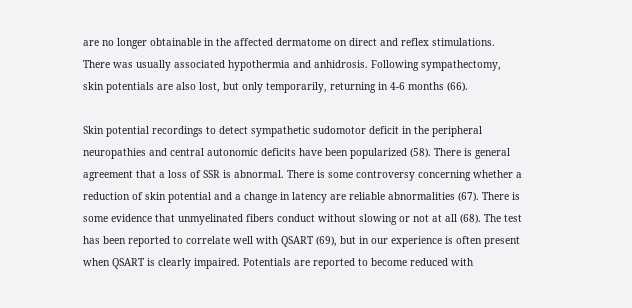are no longer obtainable in the affected dermatome on direct and reflex stimulations. There was usually associated hypothermia and anhidrosis. Following sympathectomy, skin potentials are also lost, but only temporarily, returning in 4-6 months (66).

Skin potential recordings to detect sympathetic sudomotor deficit in the peripheral neuropathies and central autonomic deficits have been popularized (58). There is general agreement that a loss of SSR is abnormal. There is some controversy concerning whether a reduction of skin potential and a change in latency are reliable abnormalities (67). There is some evidence that unmyelinated fibers conduct without slowing or not at all (68). The test has been reported to correlate well with QSART (69), but in our experience is often present when QSART is clearly impaired. Potentials are reported to become reduced with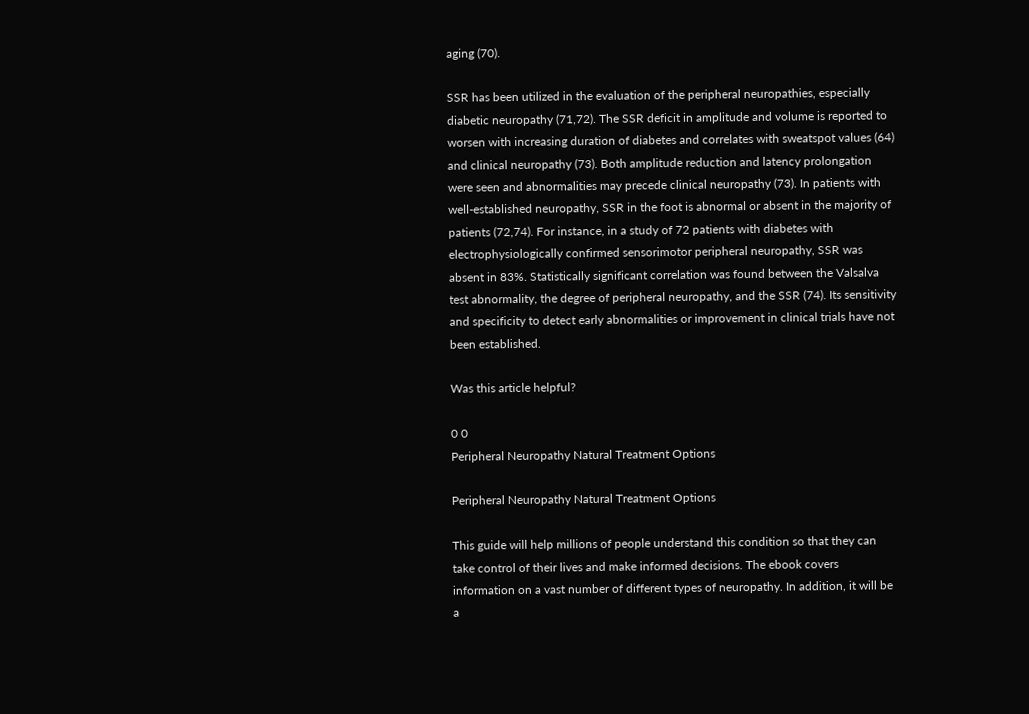aging (70).

SSR has been utilized in the evaluation of the peripheral neuropathies, especially diabetic neuropathy (71,72). The SSR deficit in amplitude and volume is reported to worsen with increasing duration of diabetes and correlates with sweatspot values (64) and clinical neuropathy (73). Both amplitude reduction and latency prolongation were seen and abnormalities may precede clinical neuropathy (73). In patients with well-established neuropathy, SSR in the foot is abnormal or absent in the majority of patients (72,74). For instance, in a study of 72 patients with diabetes with electrophysiologically confirmed sensorimotor peripheral neuropathy, SSR was absent in 83%. Statistically significant correlation was found between the Valsalva test abnormality, the degree of peripheral neuropathy, and the SSR (74). Its sensitivity and specificity to detect early abnormalities or improvement in clinical trials have not been established.

Was this article helpful?

0 0
Peripheral Neuropathy Natural Treatment Options

Peripheral Neuropathy Natural Treatment Options

This guide will help millions of people understand this condition so that they can take control of their lives and make informed decisions. The ebook covers information on a vast number of different types of neuropathy. In addition, it will be a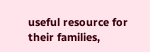useful resource for their families,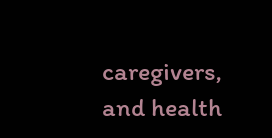caregivers, and health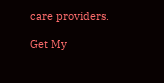care providers.

Get My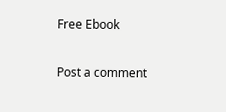Free Ebook

Post a comment